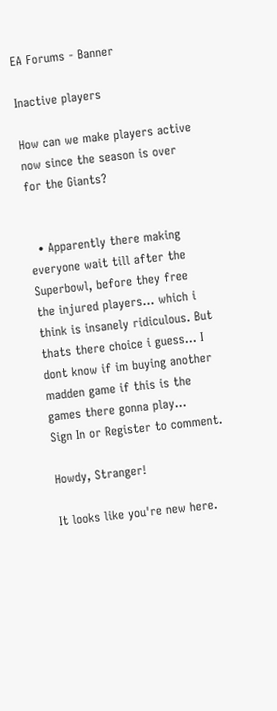EA Forums - Banner

Inactive players

How can we make players active now since the season is over for the Giants?


  • Apparently there making everyone wait till after the Superbowl, before they free the injured players... which i think is insanely ridiculous. But thats there choice i guess... I dont know if im buying another madden game if this is the games there gonna play...
Sign In or Register to comment.

Howdy, Stranger!

It looks like you're new here.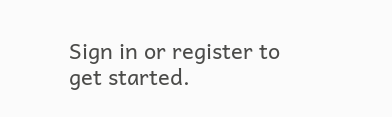Sign in or register to get started.